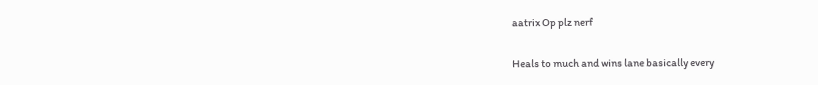aatrix Op plz nerf

Heals to much and wins lane basically every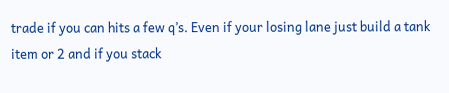trade if you can hits a few q’s. Even if your losing lane just build a tank item or 2 and if you stack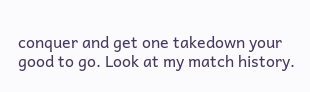conquer and get one takedown your good to go. Look at my match history.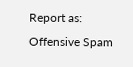Report as:
Offensive Spam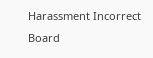Harassment Incorrect Board